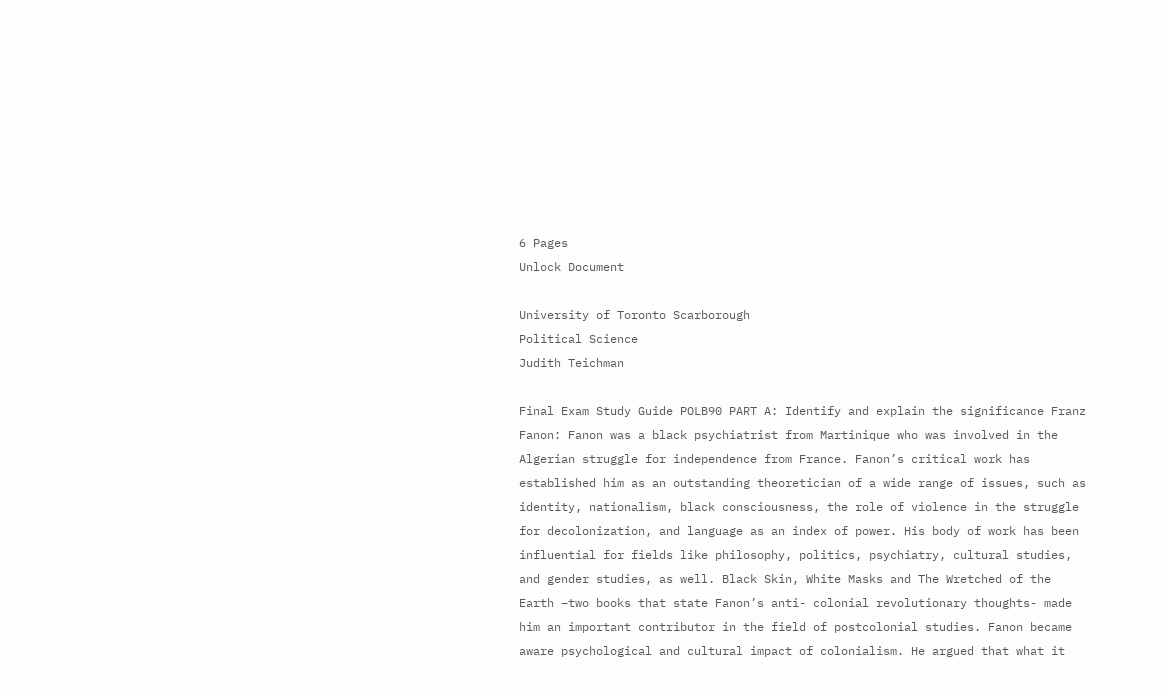6 Pages
Unlock Document

University of Toronto Scarborough
Political Science
Judith Teichman

Final Exam Study Guide POLB90 PART A: Identify and explain the significance Franz Fanon: Fanon was a black psychiatrist from Martinique who was involved in the Algerian struggle for independence from France. Fanon’s critical work has established him as an outstanding theoretician of a wide range of issues, such as identity, nationalism, black consciousness, the role of violence in the struggle for decolonization, and language as an index of power. His body of work has been influential for fields like philosophy, politics, psychiatry, cultural studies, and gender studies, as well. Black Skin, White Masks and The Wretched of the Earth –two books that state Fanon’s anti- colonial revolutionary thoughts- made him an important contributor in the field of postcolonial studies. Fanon became aware psychological and cultural impact of colonialism. He argued that what it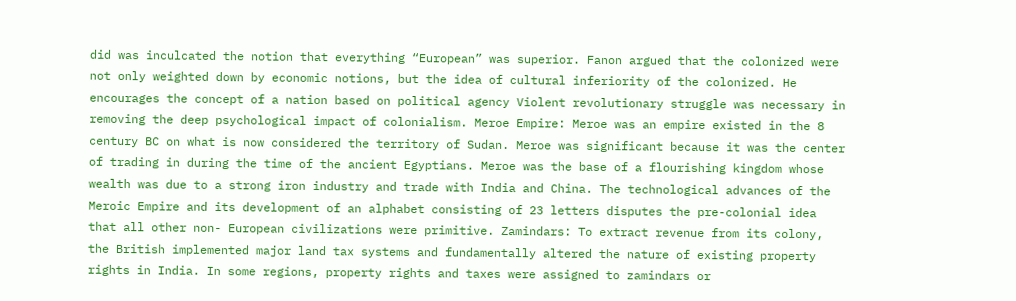did was inculcated the notion that everything “European” was superior. Fanon argued that the colonized were not only weighted down by economic notions, but the idea of cultural inferiority of the colonized. He encourages the concept of a nation based on political agency Violent revolutionary struggle was necessary in removing the deep psychological impact of colonialism. Meroe Empire: Meroe was an empire existed in the 8 century BC on what is now considered the territory of Sudan. Meroe was significant because it was the center of trading in during the time of the ancient Egyptians. Meroe was the base of a flourishing kingdom whose wealth was due to a strong iron industry and trade with India and China. The technological advances of the Meroic Empire and its development of an alphabet consisting of 23 letters disputes the pre-colonial idea that all other non- European civilizations were primitive. Zamindars: To extract revenue from its colony, the British implemented major land tax systems and fundamentally altered the nature of existing property rights in India. In some regions, property rights and taxes were assigned to zamindars or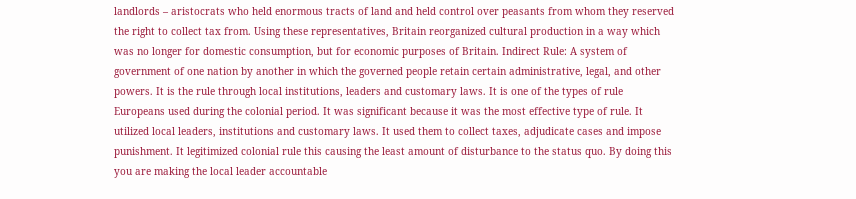landlords – aristocrats who held enormous tracts of land and held control over peasants from whom they reserved the right to collect tax from. Using these representatives, Britain reorganized cultural production in a way which was no longer for domestic consumption, but for economic purposes of Britain. Indirect Rule: A system of government of one nation by another in which the governed people retain certain administrative, legal, and other powers. It is the rule through local institutions, leaders and customary laws. It is one of the types of rule Europeans used during the colonial period. It was significant because it was the most effective type of rule. It utilized local leaders, institutions and customary laws. It used them to collect taxes, adjudicate cases and impose punishment. It legitimized colonial rule this causing the least amount of disturbance to the status quo. By doing this you are making the local leader accountable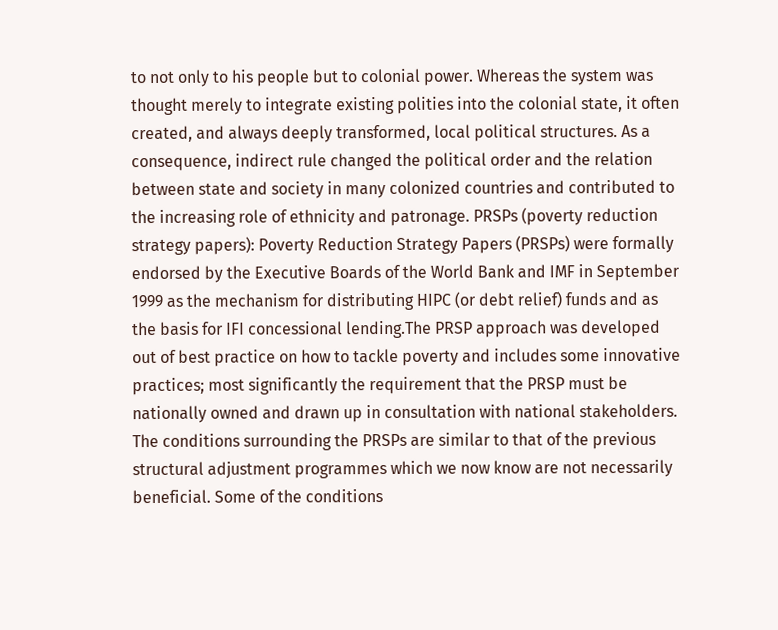to not only to his people but to colonial power. Whereas the system was thought merely to integrate existing polities into the colonial state, it often created, and always deeply transformed, local political structures. As a consequence, indirect rule changed the political order and the relation between state and society in many colonized countries and contributed to the increasing role of ethnicity and patronage. PRSPs (poverty reduction strategy papers): Poverty Reduction Strategy Papers (PRSPs) were formally endorsed by the Executive Boards of the World Bank and IMF in September 1999 as the mechanism for distributing HIPC (or debt relief) funds and as the basis for IFI concessional lending.The PRSP approach was developed out of best practice on how to tackle poverty and includes some innovative practices; most significantly the requirement that the PRSP must be nationally owned and drawn up in consultation with national stakeholders. The conditions surrounding the PRSPs are similar to that of the previous structural adjustment programmes which we now know are not necessarily beneficial. Some of the conditions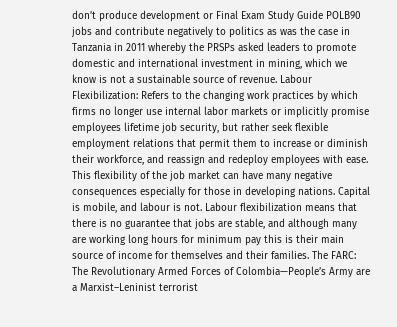don’t produce development or Final Exam Study Guide POLB90 jobs and contribute negatively to politics as was the case in Tanzania in 2011 whereby the PRSPs asked leaders to promote domestic and international investment in mining, which we know is not a sustainable source of revenue. Labour Flexibilization: Refers to the changing work practices by which firms no longer use internal labor markets or implicitly promise employees lifetime job security, but rather seek flexible employment relations that permit them to increase or diminish their workforce, and reassign and redeploy employees with ease. This flexibility of the job market can have many negative consequences especially for those in developing nations. Capital is mobile, and labour is not. Labour flexibilization means that there is no guarantee that jobs are stable, and although many are working long hours for minimum pay this is their main source of income for themselves and their families. The FARC: The Revolutionary Armed Forces of Colombia—People’s Army are a Marxist–Leninist terrorist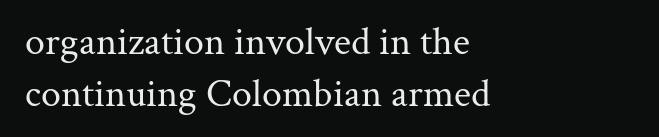organization involved in the continuing Colombian armed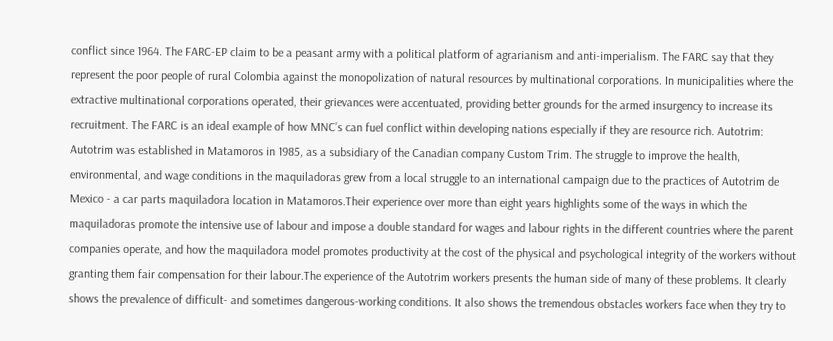conflict since 1964. The FARC-EP claim to be a peasant army with a political platform of agrarianism and anti-imperialism. The FARC say that they represent the poor people of rural Colombia against the monopolization of natural resources by multinational corporations. In municipalities where the extractive multinational corporations operated, their grievances were accentuated, providing better grounds for the armed insurgency to increase its recruitment. The FARC is an ideal example of how MNC’s can fuel conflict within developing nations especially if they are resource rich. Autotrim: Autotrim was established in Matamoros in 1985, as a subsidiary of the Canadian company Custom Trim. The struggle to improve the health, environmental, and wage conditions in the maquiladoras grew from a local struggle to an international campaign due to the practices of Autotrim de Mexico - a car parts maquiladora location in Matamoros.Their experience over more than eight years highlights some of the ways in which the maquiladoras promote the intensive use of labour and impose a double standard for wages and labour rights in the different countries where the parent companies operate, and how the maquiladora model promotes productivity at the cost of the physical and psychological integrity of the workers without granting them fair compensation for their labour.The experience of the Autotrim workers presents the human side of many of these problems. It clearly shows the prevalence of difficult- and sometimes dangerous-working conditions. It also shows the tremendous obstacles workers face when they try to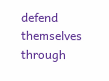defend themselves through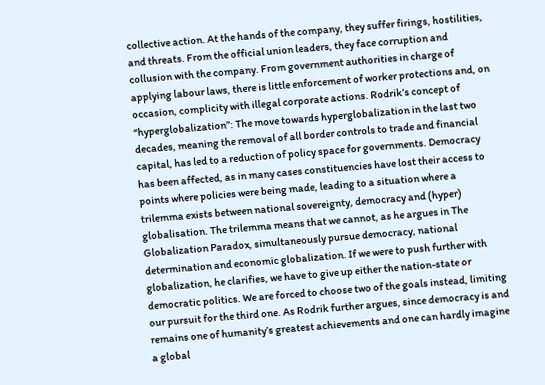collective action. At the hands of the company, they suffer firings, hostilities, and threats. From the official union leaders, they face corruption and collusion with the company. From government authorities in charge of applying labour laws, there is little enforcement of worker protections and, on occasion, complicity with illegal corporate actions. Rodrik’s concept of “hyperglobalization”: The move towards hyperglobalization in the last two decades, meaning the removal of all border controls to trade and financial capital, has led to a reduction of policy space for governments. Democracy has been affected, as in many cases constituencies have lost their access to points where policies were being made, leading to a situation where a trilemma exists between national sovereignty, democracy and (hyper) globalisation. The trilemma means that we cannot, as he argues in The Globalization Paradox, simultaneously pursue democracy, national determination and economic globalization. If we were to push further with globalization, he clarifies, we have to give up either the nation-state or democratic politics. We are forced to choose two of the goals instead, limiting our pursuit for the third one. As Rodrik further argues, since democracy is and remains one of humanity’s greatest achievements and one can hardly imagine a global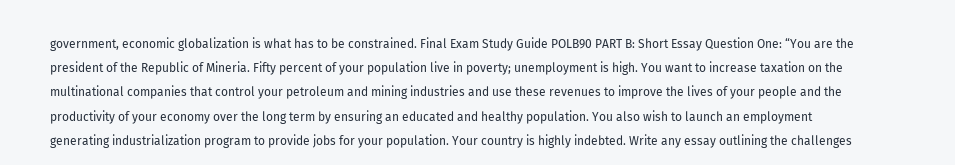government, economic globalization is what has to be constrained. Final Exam Study Guide POLB90 PART B: Short Essay Question One: “You are the president of the Republic of Mineria. Fifty percent of your population live in poverty; unemployment is high. You want to increase taxation on the multinational companies that control your petroleum and mining industries and use these revenues to improve the lives of your people and the productivity of your economy over the long term by ensuring an educated and healthy population. You also wish to launch an employment generating industrialization program to provide jobs for your population. Your country is highly indebted. Write any essay outlining the challenges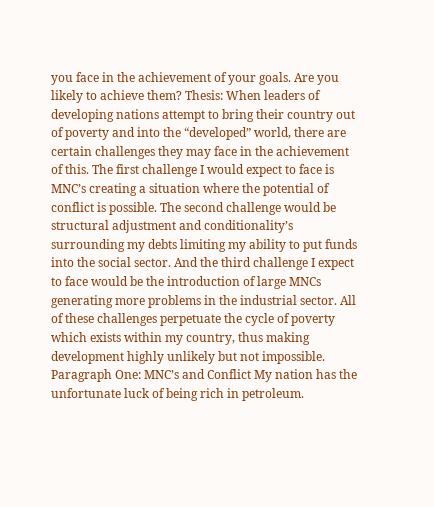you face in the achievement of your goals. Are you likely to achieve them? Thesis: When leaders of developing nations attempt to bring their country out of poverty and into the “developed” world, there are certain challenges they may face in the achievement of this. The first challenge I would expect to face is MNC’s creating a situation where the potential of conflict is possible. The second challenge would be structural adjustment and conditionality’s surrounding my debts limiting my ability to put funds into the social sector. And the third challenge I expect to face would be the introduction of large MNCs generating more problems in the industrial sector. All of these challenges perpetuate the cycle of poverty which exists within my country, thus making development highly unlikely but not impossible. Paragraph One: MNC’s and Conflict My nation has the unfortunate luck of being rich in petroleum.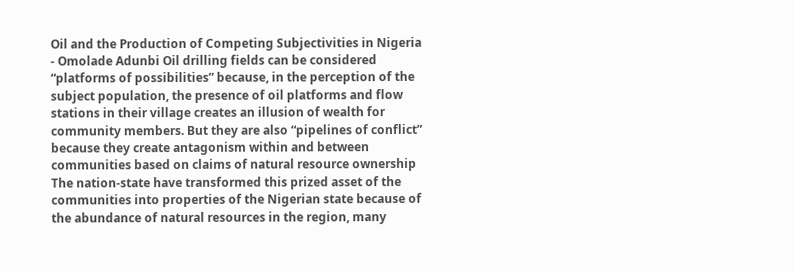Oil and the Production of Competing Subjectivities in Nigeria - Omolade Adunbi Oil drilling fields can be considered “platforms of possibilities” because, in the perception of the subject population, the presence of oil platforms and flow stations in their village creates an illusion of wealth for community members. But they are also “pipelines of conflict” because they create antagonism within and between communities based on claims of natural resource ownership The nation-state have transformed this prized asset of the communities into properties of the Nigerian state because of the abundance of natural resources in the region, many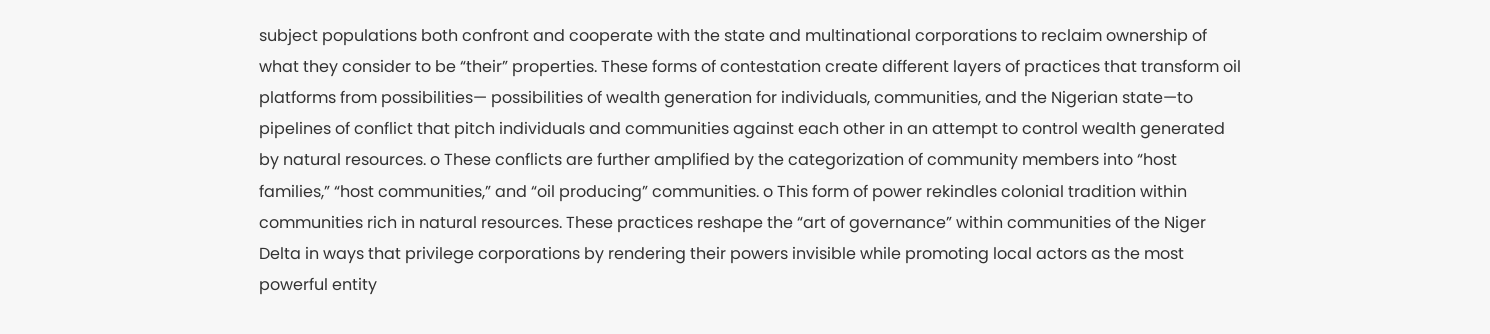subject populations both confront and cooperate with the state and multinational corporations to reclaim ownership of what they consider to be “their” properties. These forms of contestation create different layers of practices that transform oil platforms from possibilities— possibilities of wealth generation for individuals, communities, and the Nigerian state—to pipelines of conflict that pitch individuals and communities against each other in an attempt to control wealth generated by natural resources. o These conflicts are further amplified by the categorization of community members into “host families,” “host communities,” and “oil producing” communities. o This form of power rekindles colonial tradition within communities rich in natural resources. These practices reshape the “art of governance” within communities of the Niger Delta in ways that privilege corporations by rendering their powers invisible while promoting local actors as the most powerful entity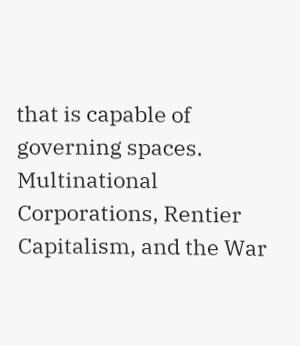that is capable of governing spaces. Multinational Corporations, Rentier Capitalism, and the War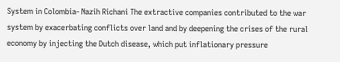System in Colombia- Nazih Richani The extractive companies contributed to the war system by exacerbating conflicts over land and by deepening the crises of the rural economy by injecting the Dutch disease, which put inflationary pressure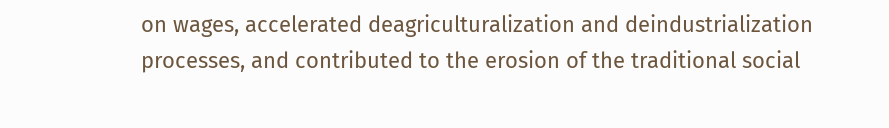on wages, accelerated deagriculturalization and deindustrialization processes, and contributed to the erosion of the traditional social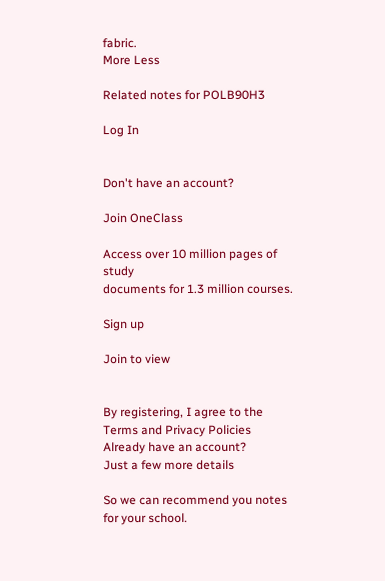fabric.
More Less

Related notes for POLB90H3

Log In


Don't have an account?

Join OneClass

Access over 10 million pages of study
documents for 1.3 million courses.

Sign up

Join to view


By registering, I agree to the Terms and Privacy Policies
Already have an account?
Just a few more details

So we can recommend you notes for your school.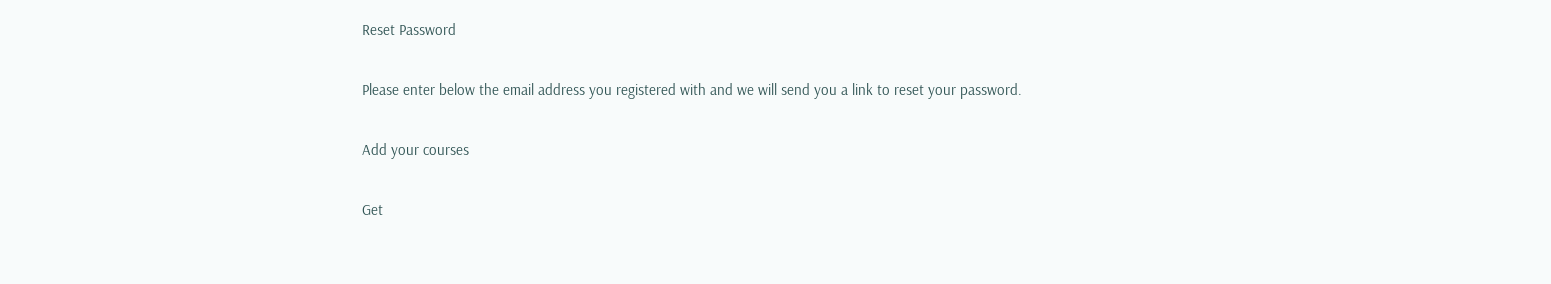Reset Password

Please enter below the email address you registered with and we will send you a link to reset your password.

Add your courses

Get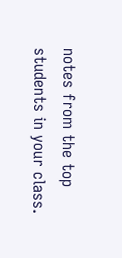notes from the top students in your class.